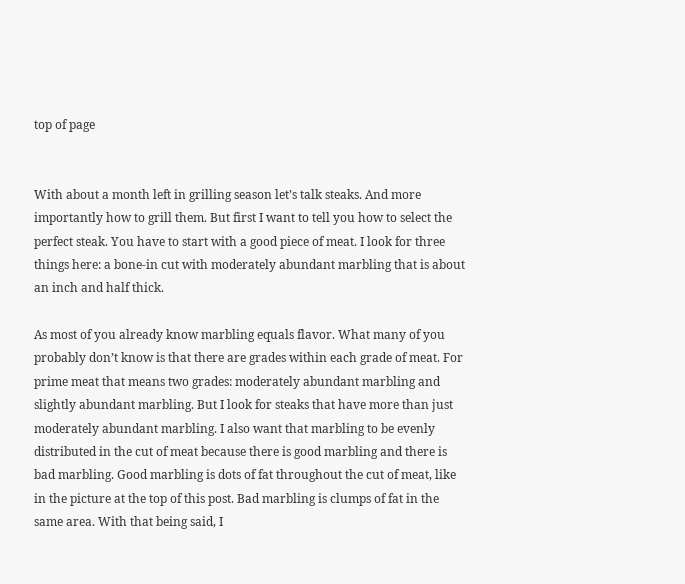top of page


With about a month left in grilling season let’s talk steaks. And more importantly how to grill them. But first I want to tell you how to select the perfect steak. You have to start with a good piece of meat. I look for three things here: a bone-in cut with moderately abundant marbling that is about an inch and half thick.

As most of you already know marbling equals flavor. What many of you probably don’t know is that there are grades within each grade of meat. For prime meat that means two grades: moderately abundant marbling and slightly abundant marbling. But I look for steaks that have more than just moderately abundant marbling. I also want that marbling to be evenly distributed in the cut of meat because there is good marbling and there is bad marbling. Good marbling is dots of fat throughout the cut of meat, like in the picture at the top of this post. Bad marbling is clumps of fat in the same area. With that being said, I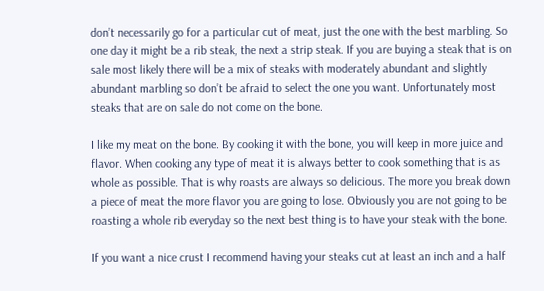don’t necessarily go for a particular cut of meat, just the one with the best marbling. So one day it might be a rib steak, the next a strip steak. If you are buying a steak that is on sale most likely there will be a mix of steaks with moderately abundant and slightly abundant marbling so don’t be afraid to select the one you want. Unfortunately most steaks that are on sale do not come on the bone.

I like my meat on the bone. By cooking it with the bone, you will keep in more juice and flavor. When cooking any type of meat it is always better to cook something that is as whole as possible. That is why roasts are always so delicious. The more you break down a piece of meat the more flavor you are going to lose. Obviously you are not going to be roasting a whole rib everyday so the next best thing is to have your steak with the bone.

If you want a nice crust I recommend having your steaks cut at least an inch and a half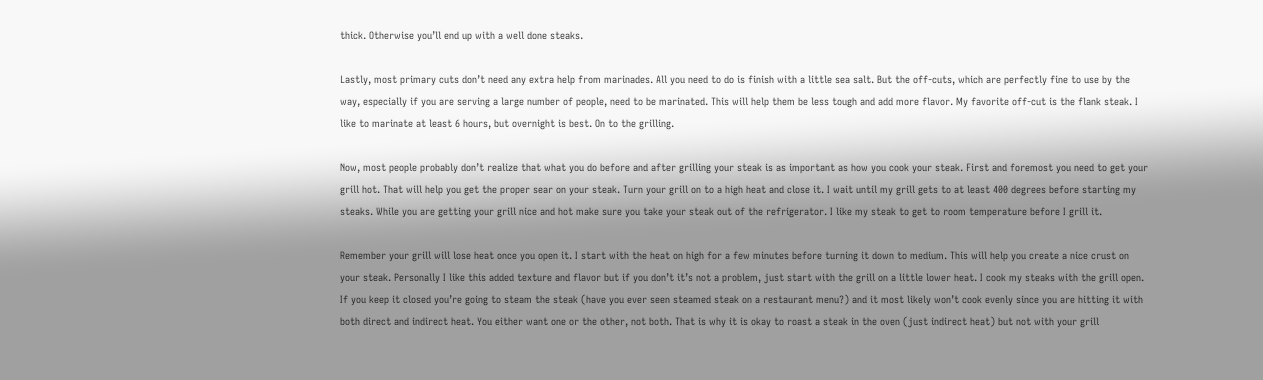thick. Otherwise you’ll end up with a well done steaks.

Lastly, most primary cuts don’t need any extra help from marinades. All you need to do is finish with a little sea salt. But the off-cuts, which are perfectly fine to use by the way, especially if you are serving a large number of people, need to be marinated. This will help them be less tough and add more flavor. My favorite off-cut is the flank steak. I like to marinate at least 6 hours, but overnight is best. On to the grilling.

Now, most people probably don’t realize that what you do before and after grilling your steak is as important as how you cook your steak. First and foremost you need to get your grill hot. That will help you get the proper sear on your steak. Turn your grill on to a high heat and close it. I wait until my grill gets to at least 400 degrees before starting my steaks. While you are getting your grill nice and hot make sure you take your steak out of the refrigerator. I like my steak to get to room temperature before I grill it.

Remember your grill will lose heat once you open it. I start with the heat on high for a few minutes before turning it down to medium. This will help you create a nice crust on your steak. Personally I like this added texture and flavor but if you don’t it’s not a problem, just start with the grill on a little lower heat. I cook my steaks with the grill open. If you keep it closed you’re going to steam the steak (have you ever seen steamed steak on a restaurant menu?) and it most likely won’t cook evenly since you are hitting it with both direct and indirect heat. You either want one or the other, not both. That is why it is okay to roast a steak in the oven (just indirect heat) but not with your grill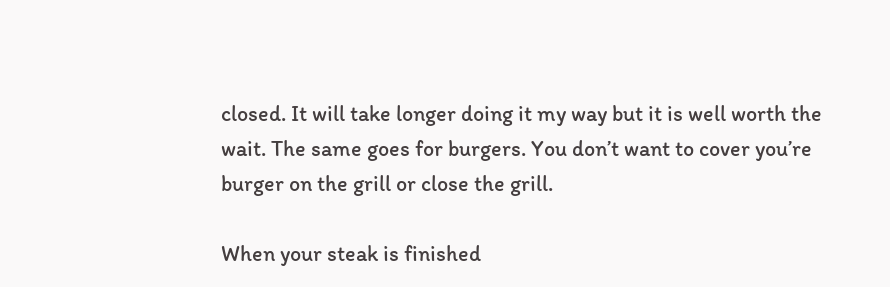closed. It will take longer doing it my way but it is well worth the wait. The same goes for burgers. You don’t want to cover you’re burger on the grill or close the grill.

When your steak is finished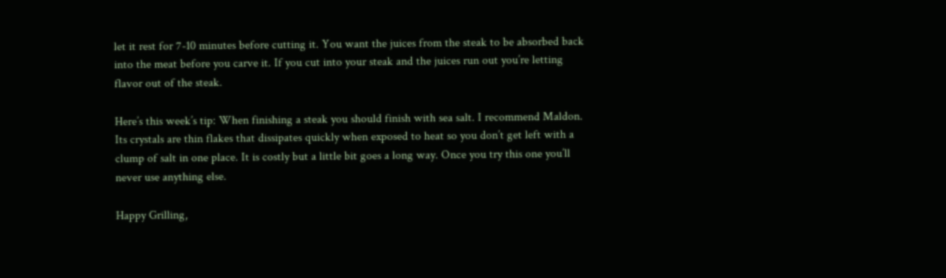let it rest for 7-10 minutes before cutting it. You want the juices from the steak to be absorbed back into the meat before you carve it. If you cut into your steak and the juices run out you’re letting flavor out of the steak.

Here’s this week’s tip: When finishing a steak you should finish with sea salt. I recommend Maldon. Its crystals are thin flakes that dissipates quickly when exposed to heat so you don’t get left with a clump of salt in one place. It is costly but a little bit goes a long way. Once you try this one you’ll never use anything else.

Happy Grilling,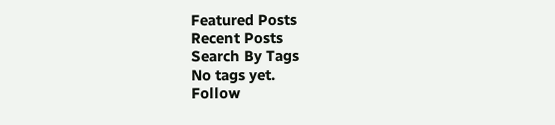Featured Posts
Recent Posts
Search By Tags
No tags yet.
Follow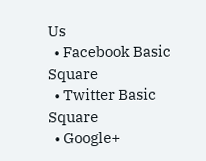Us
  • Facebook Basic Square
  • Twitter Basic Square
  • Google+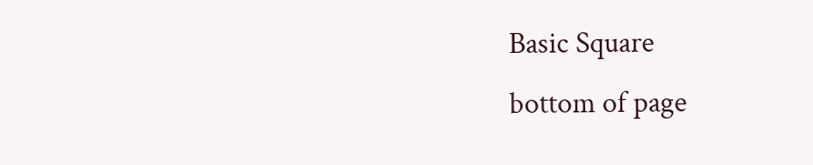Basic Square
bottom of page